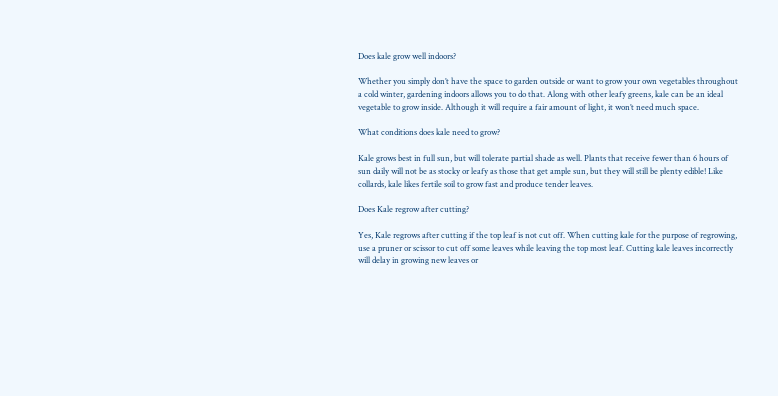Does kale grow well indoors?

Whether you simply don’t have the space to garden outside or want to grow your own vegetables throughout a cold winter, gardening indoors allows you to do that. Along with other leafy greens, kale can be an ideal vegetable to grow inside. Although it will require a fair amount of light, it won’t need much space.

What conditions does kale need to grow?

Kale grows best in full sun, but will tolerate partial shade as well. Plants that receive fewer than 6 hours of sun daily will not be as stocky or leafy as those that get ample sun, but they will still be plenty edible! Like collards, kale likes fertile soil to grow fast and produce tender leaves.

Does Kale regrow after cutting?

Yes, Kale regrows after cutting if the top leaf is not cut off. When cutting kale for the purpose of regrowing, use a pruner or scissor to cut off some leaves while leaving the top most leaf. Cutting kale leaves incorrectly will delay in growing new leaves or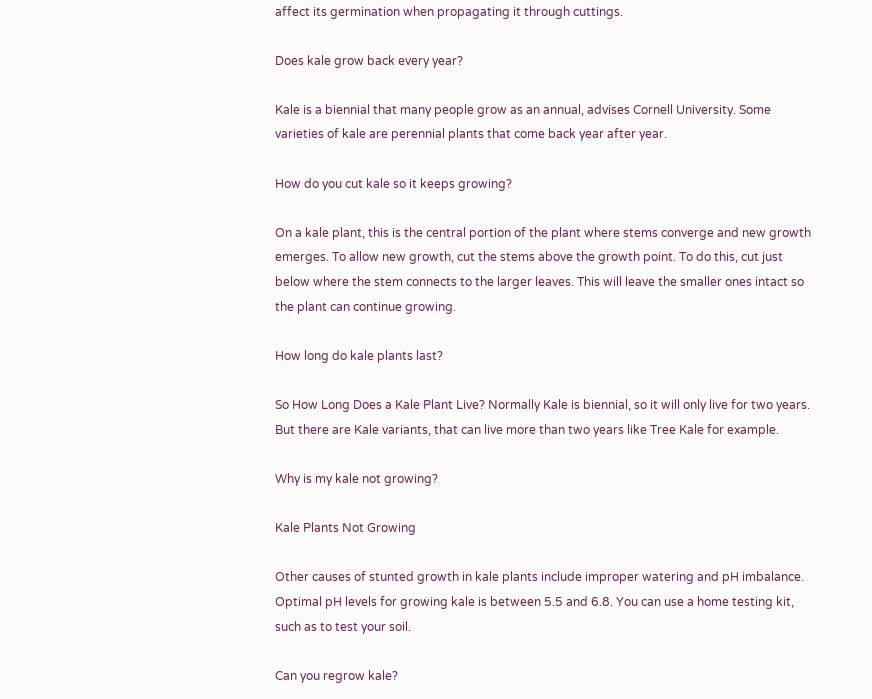affect its germination when propagating it through cuttings.

Does kale grow back every year?

Kale is a biennial that many people grow as an annual, advises Cornell University. Some varieties of kale are perennial plants that come back year after year.

How do you cut kale so it keeps growing?

On a kale plant, this is the central portion of the plant where stems converge and new growth emerges. To allow new growth, cut the stems above the growth point. To do this, cut just below where the stem connects to the larger leaves. This will leave the smaller ones intact so the plant can continue growing.

How long do kale plants last?

So How Long Does a Kale Plant Live? Normally Kale is biennial, so it will only live for two years. But there are Kale variants, that can live more than two years like Tree Kale for example.

Why is my kale not growing?

Kale Plants Not Growing

Other causes of stunted growth in kale plants include improper watering and pH imbalance. Optimal pH levels for growing kale is between 5.5 and 6.8. You can use a home testing kit, such as to test your soil.

Can you regrow kale?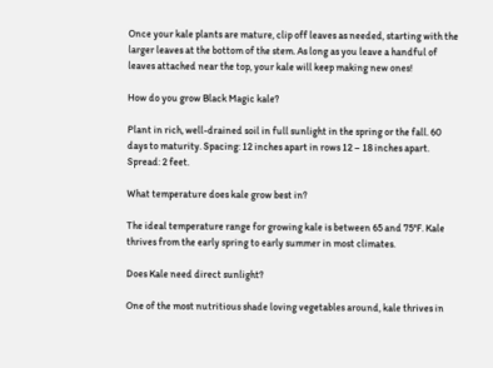Once your kale plants are mature, clip off leaves as needed, starting with the larger leaves at the bottom of the stem. As long as you leave a handful of leaves attached near the top, your kale will keep making new ones!

How do you grow Black Magic kale?

Plant in rich, well-drained soil in full sunlight in the spring or the fall. 60 days to maturity. Spacing: 12 inches apart in rows 12 – 18 inches apart. Spread: 2 feet.

What temperature does kale grow best in?

The ideal temperature range for growing kale is between 65 and 75°F. Kale thrives from the early spring to early summer in most climates.

Does Kale need direct sunlight?

One of the most nutritious shade loving vegetables around, kale thrives in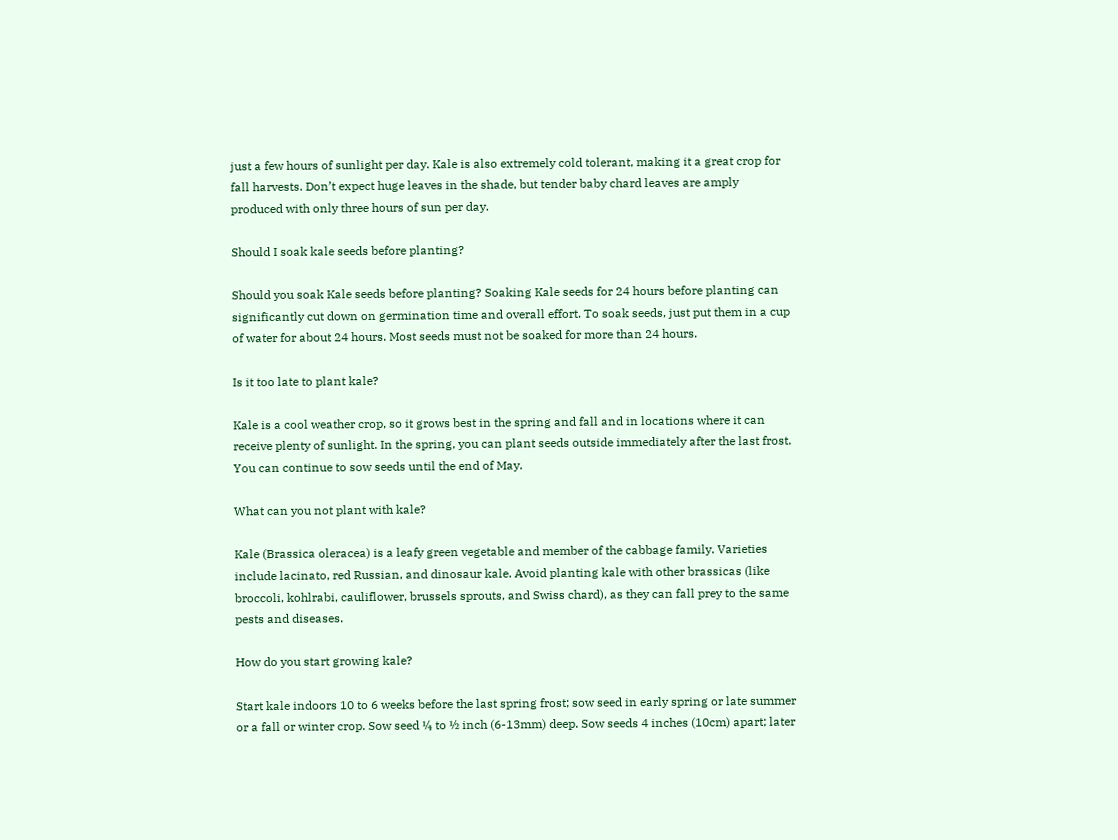just a few hours of sunlight per day. Kale is also extremely cold tolerant, making it a great crop for fall harvests. Don’t expect huge leaves in the shade, but tender baby chard leaves are amply produced with only three hours of sun per day.

Should I soak kale seeds before planting?

Should you soak Kale seeds before planting? Soaking Kale seeds for 24 hours before planting can significantly cut down on germination time and overall effort. To soak seeds, just put them in a cup of water for about 24 hours. Most seeds must not be soaked for more than 24 hours.

Is it too late to plant kale?

Kale is a cool weather crop, so it grows best in the spring and fall and in locations where it can receive plenty of sunlight. In the spring, you can plant seeds outside immediately after the last frost. You can continue to sow seeds until the end of May.

What can you not plant with kale?

Kale (Brassica oleracea) is a leafy green vegetable and member of the cabbage family. Varieties include lacinato, red Russian, and dinosaur kale. Avoid planting kale with other brassicas (like broccoli, kohlrabi, cauliflower, brussels sprouts, and Swiss chard), as they can fall prey to the same pests and diseases.

How do you start growing kale?

Start kale indoors 10 to 6 weeks before the last spring frost; sow seed in early spring or late summer or a fall or winter crop. Sow seed ¼ to ½ inch (6-13mm) deep. Sow seeds 4 inches (10cm) apart; later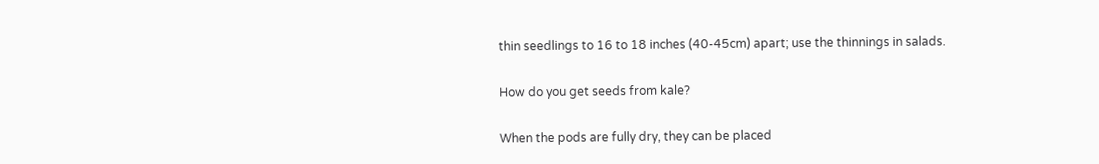thin seedlings to 16 to 18 inches (40-45cm) apart; use the thinnings in salads.

How do you get seeds from kale?

When the pods are fully dry, they can be placed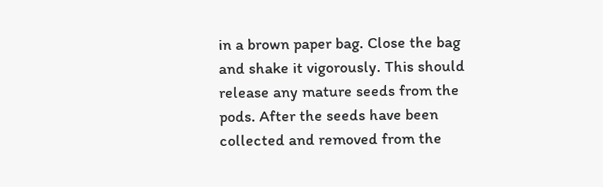in a brown paper bag. Close the bag and shake it vigorously. This should release any mature seeds from the pods. After the seeds have been collected and removed from the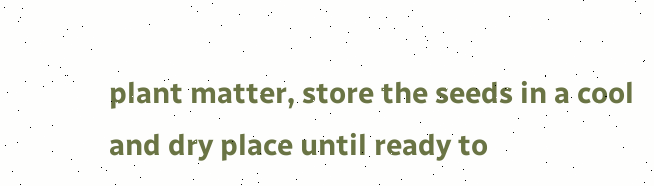plant matter, store the seeds in a cool and dry place until ready to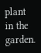plant in the garden.